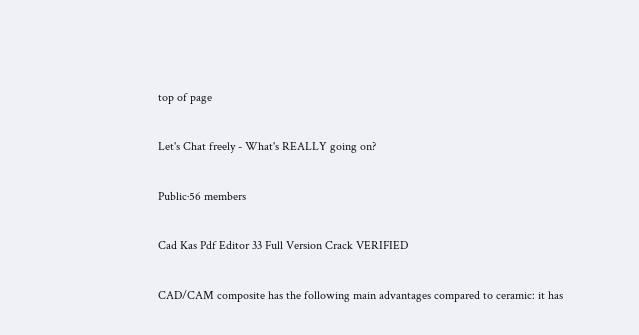top of page

Let's Chat freely - What's REALLY going on?

Public·56 members

Cad Kas Pdf Editor 33 Full Version Crack VERIFIED

CAD/CAM composite has the following main advantages compared to ceramic: it has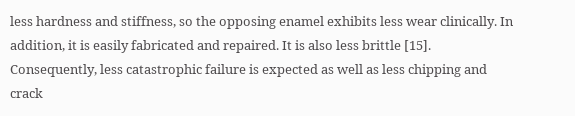less hardness and stiffness, so the opposing enamel exhibits less wear clinically. In addition, it is easily fabricated and repaired. It is also less brittle [15]. Consequently, less catastrophic failure is expected as well as less chipping and crack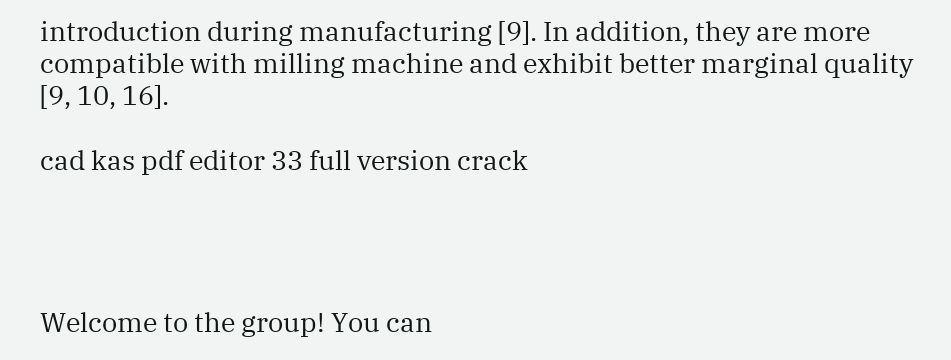introduction during manufacturing [9]. In addition, they are more compatible with milling machine and exhibit better marginal quality [9, 10, 16].

cad kas pdf editor 33 full version crack




Welcome to the group! You can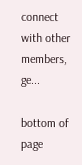connect with other members, ge...

bottom of page